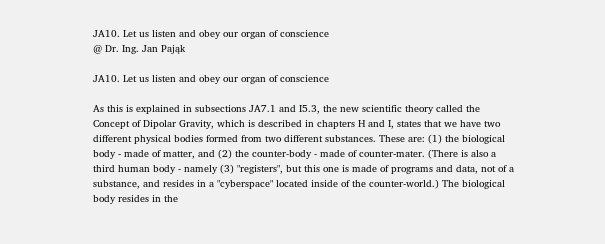JA10. Let us listen and obey our organ of conscience
@ Dr. Ing. Jan Pająk

JA10. Let us listen and obey our organ of conscience

As this is explained in subsections JA7.1 and I5.3, the new scientific theory called the Concept of Dipolar Gravity, which is described in chapters H and I, states that we have two different physical bodies formed from two different substances. These are: (1) the biological body - made of matter, and (2) the counter-body - made of counter-mater. (There is also a third human body - namely (3) "registers", but this one is made of programs and data, not of a substance, and resides in a "cyberspace" located inside of the counter-world.) The biological body resides in the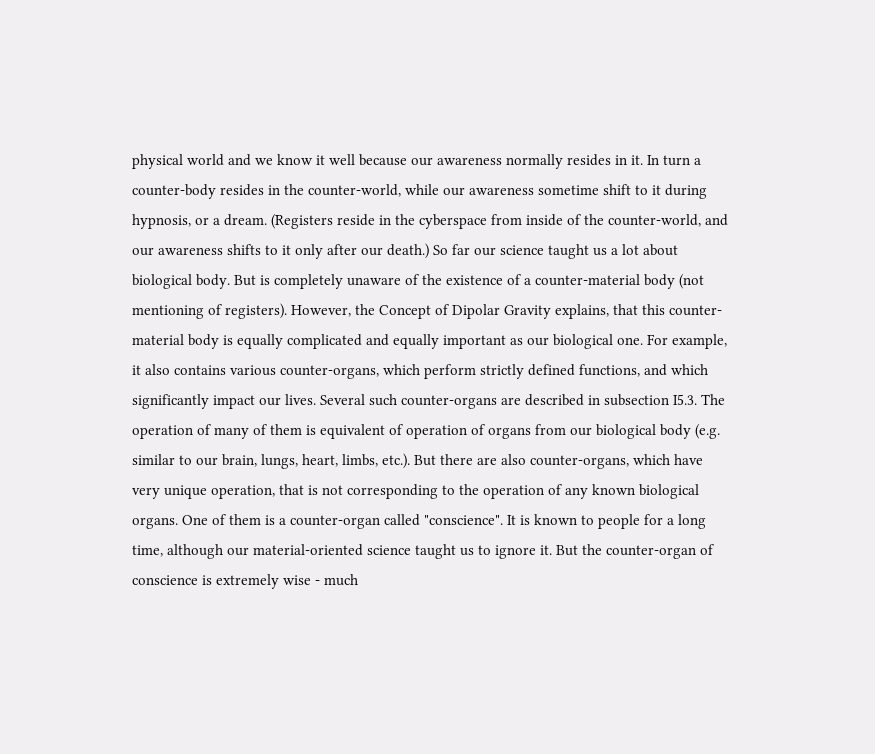physical world and we know it well because our awareness normally resides in it. In turn a counter-body resides in the counter-world, while our awareness sometime shift to it during hypnosis, or a dream. (Registers reside in the cyberspace from inside of the counter-world, and our awareness shifts to it only after our death.) So far our science taught us a lot about biological body. But is completely unaware of the existence of a counter-material body (not mentioning of registers). However, the Concept of Dipolar Gravity explains, that this counter-material body is equally complicated and equally important as our biological one. For example, it also contains various counter-organs, which perform strictly defined functions, and which significantly impact our lives. Several such counter-organs are described in subsection I5.3. The operation of many of them is equivalent of operation of organs from our biological body (e.g. similar to our brain, lungs, heart, limbs, etc.). But there are also counter-organs, which have very unique operation, that is not corresponding to the operation of any known biological organs. One of them is a counter-organ called "conscience". It is known to people for a long time, although our material-oriented science taught us to ignore it. But the counter-organ of conscience is extremely wise - much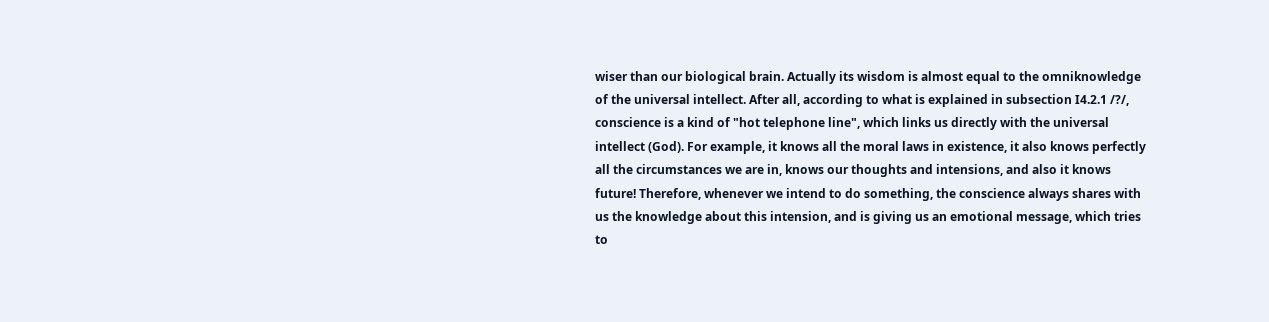wiser than our biological brain. Actually its wisdom is almost equal to the omniknowledge of the universal intellect. After all, according to what is explained in subsection I4.2.1 /?/, conscience is a kind of "hot telephone line", which links us directly with the universal intellect (God). For example, it knows all the moral laws in existence, it also knows perfectly all the circumstances we are in, knows our thoughts and intensions, and also it knows future! Therefore, whenever we intend to do something, the conscience always shares with us the knowledge about this intension, and is giving us an emotional message, which tries to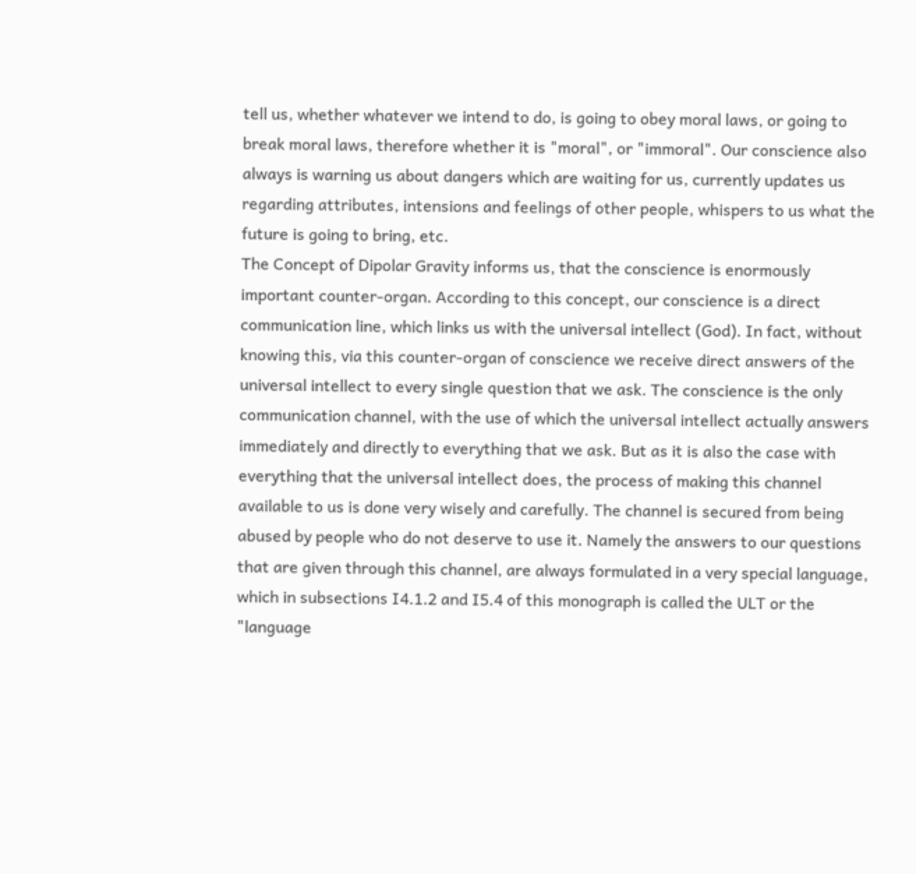tell us, whether whatever we intend to do, is going to obey moral laws, or going to break moral laws, therefore whether it is "moral", or "immoral". Our conscience also always is warning us about dangers which are waiting for us, currently updates us regarding attributes, intensions and feelings of other people, whispers to us what the future is going to bring, etc.
The Concept of Dipolar Gravity informs us, that the conscience is enormously important counter-organ. According to this concept, our conscience is a direct communication line, which links us with the universal intellect (God). In fact, without knowing this, via this counter-organ of conscience we receive direct answers of the universal intellect to every single question that we ask. The conscience is the only communication channel, with the use of which the universal intellect actually answers immediately and directly to everything that we ask. But as it is also the case with everything that the universal intellect does, the process of making this channel available to us is done very wisely and carefully. The channel is secured from being abused by people who do not deserve to use it. Namely the answers to our questions that are given through this channel, are always formulated in a very special language, which in subsections I4.1.2 and I5.4 of this monograph is called the ULT or the "language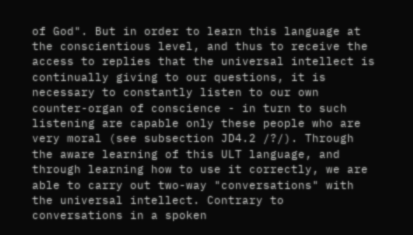of God". But in order to learn this language at the conscientious level, and thus to receive the access to replies that the universal intellect is continually giving to our questions, it is necessary to constantly listen to our own counter-organ of conscience - in turn to such listening are capable only these people who are very moral (see subsection JD4.2 /?/). Through the aware learning of this ULT language, and through learning how to use it correctly, we are able to carry out two-way "conversations" with the universal intellect. Contrary to conversations in a spoken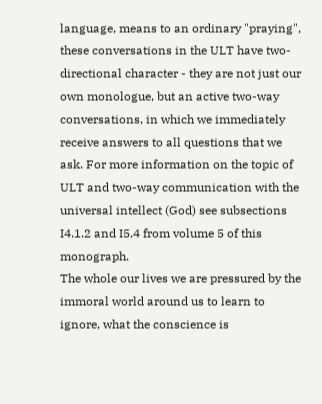language, means to an ordinary "praying", these conversations in the ULT have two-directional character - they are not just our own monologue, but an active two-way conversations, in which we immediately receive answers to all questions that we ask. For more information on the topic of ULT and two-way communication with the universal intellect (God) see subsections I4.1.2 and I5.4 from volume 5 of this monograph.
The whole our lives we are pressured by the immoral world around us to learn to ignore, what the conscience is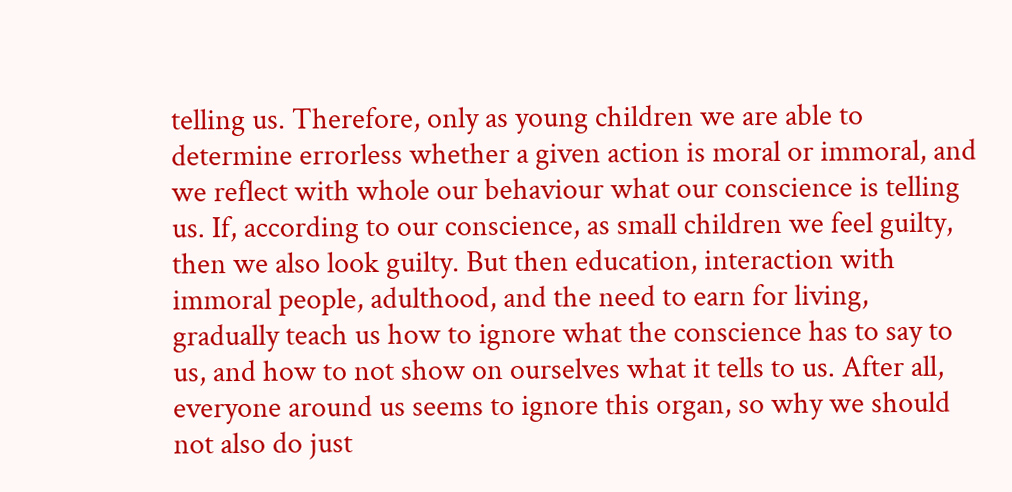telling us. Therefore, only as young children we are able to determine errorless whether a given action is moral or immoral, and we reflect with whole our behaviour what our conscience is telling us. If, according to our conscience, as small children we feel guilty, then we also look guilty. But then education, interaction with immoral people, adulthood, and the need to earn for living, gradually teach us how to ignore what the conscience has to say to us, and how to not show on ourselves what it tells to us. After all, everyone around us seems to ignore this organ, so why we should not also do just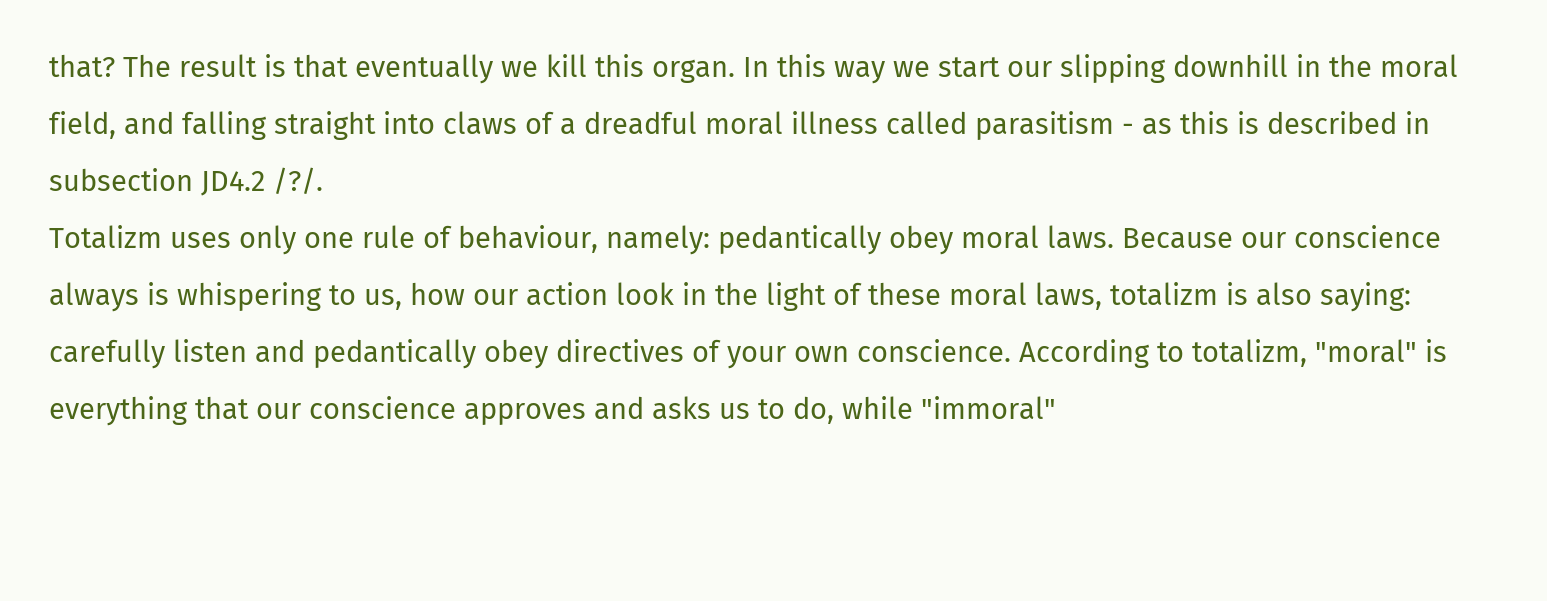that? The result is that eventually we kill this organ. In this way we start our slipping downhill in the moral field, and falling straight into claws of a dreadful moral illness called parasitism - as this is described in subsection JD4.2 /?/.
Totalizm uses only one rule of behaviour, namely: pedantically obey moral laws. Because our conscience always is whispering to us, how our action look in the light of these moral laws, totalizm is also saying: carefully listen and pedantically obey directives of your own conscience. According to totalizm, "moral" is everything that our conscience approves and asks us to do, while "immoral"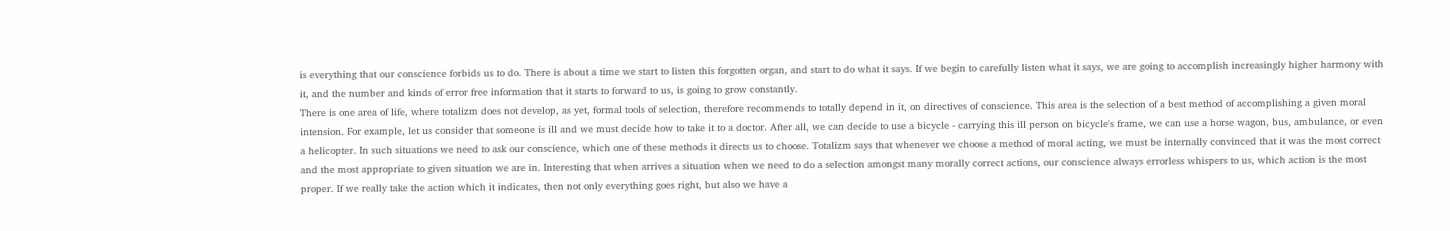is everything that our conscience forbids us to do. There is about a time we start to listen this forgotten organ, and start to do what it says. If we begin to carefully listen what it says, we are going to accomplish increasingly higher harmony with it, and the number and kinds of error free information that it starts to forward to us, is going to grow constantly.
There is one area of life, where totalizm does not develop, as yet, formal tools of selection, therefore recommends to totally depend in it, on directives of conscience. This area is the selection of a best method of accomplishing a given moral intension. For example, let us consider that someone is ill and we must decide how to take it to a doctor. After all, we can decide to use a bicycle - carrying this ill person on bicycle's frame, we can use a horse wagon, bus, ambulance, or even a helicopter. In such situations we need to ask our conscience, which one of these methods it directs us to choose. Totalizm says that whenever we choose a method of moral acting, we must be internally convinced that it was the most correct and the most appropriate to given situation we are in. Interesting that when arrives a situation when we need to do a selection amongst many morally correct actions, our conscience always errorless whispers to us, which action is the most proper. If we really take the action which it indicates, then not only everything goes right, but also we have a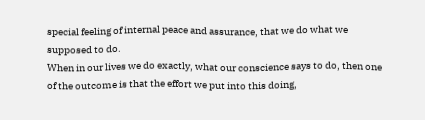special feeling of internal peace and assurance, that we do what we supposed to do.
When in our lives we do exactly, what our conscience says to do, then one of the outcome is that the effort we put into this doing,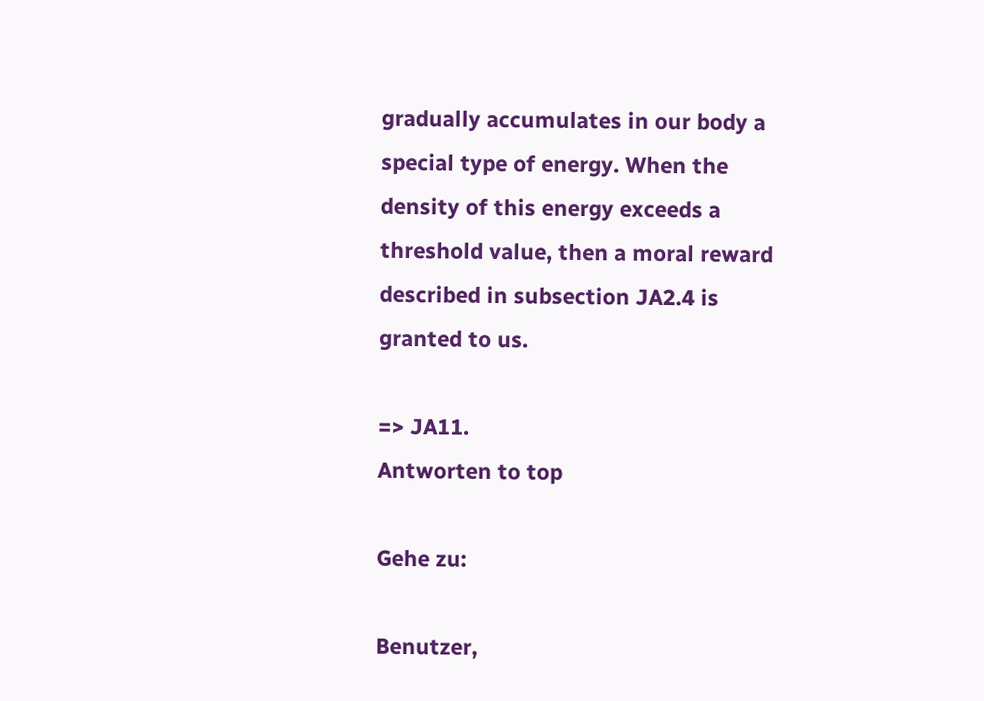gradually accumulates in our body a special type of energy. When the density of this energy exceeds a threshold value, then a moral reward described in subsection JA2.4 is granted to us.

=> JA11.
Antworten to top

Gehe zu:

Benutzer,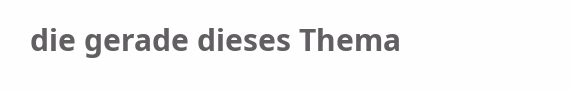die gerade dieses Thema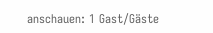anschauen: 1 Gast/Gäste